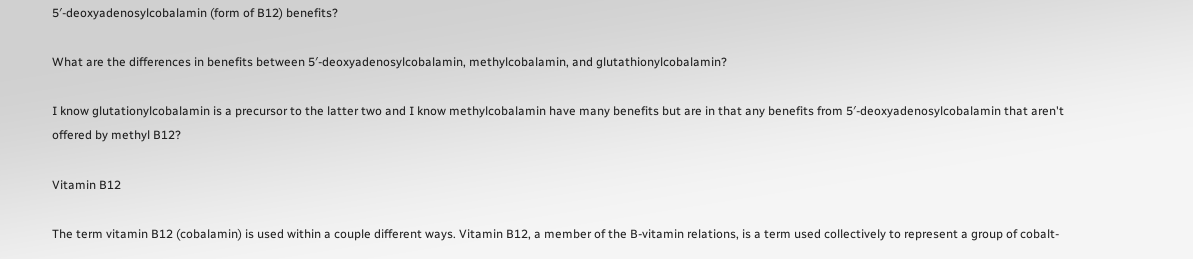5′-deoxyadenosylcobalamin (form of B12) benefits?

What are the differences in benefits between 5′-deoxyadenosylcobalamin, methylcobalamin, and glutathionylcobalamin?

I know glutationylcobalamin is a precursor to the latter two and I know methylcobalamin have many benefits but are in that any benefits from 5′-deoxyadenosylcobalamin that aren't offered by methyl B12?

Vitamin B12

The term vitamin B12 (cobalamin) is used within a couple different ways. Vitamin B12, a member of the B-vitamin relations, is a term used collectively to represent a group of cobalt-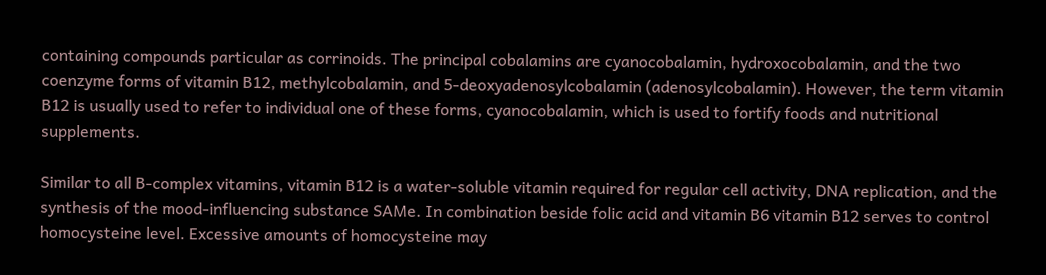containing compounds particular as corrinoids. The principal cobalamins are cyanocobalamin, hydroxocobalamin, and the two coenzyme forms of vitamin B12, methylcobalamin, and 5-deoxyadenosylcobalamin (adenosylcobalamin). However, the term vitamin B12 is usually used to refer to individual one of these forms, cyanocobalamin, which is used to fortify foods and nutritional supplements.

Similar to all B-complex vitamins, vitamin B12 is a water-soluble vitamin required for regular cell activity, DNA replication, and the synthesis of the mood-influencing substance SAMe. In combination beside folic acid and vitamin B6 vitamin B12 serves to control homocysteine level. Excessive amounts of homocysteine may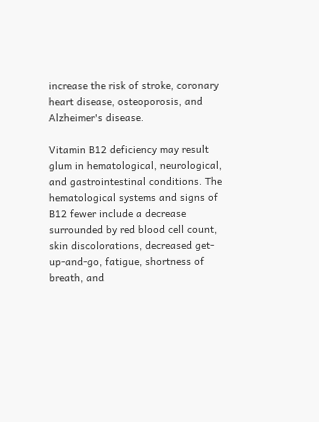increase the risk of stroke, coronary heart disease, osteoporosis, and Alzheimer's disease.

Vitamin B12 deficiency may result glum in hematological, neurological, and gastrointestinal conditions. The hematological systems and signs of B12 fewer include a decrease surrounded by red blood cell count, skin discolorations, decreased get-up-and-go, fatigue, shortness of breath, and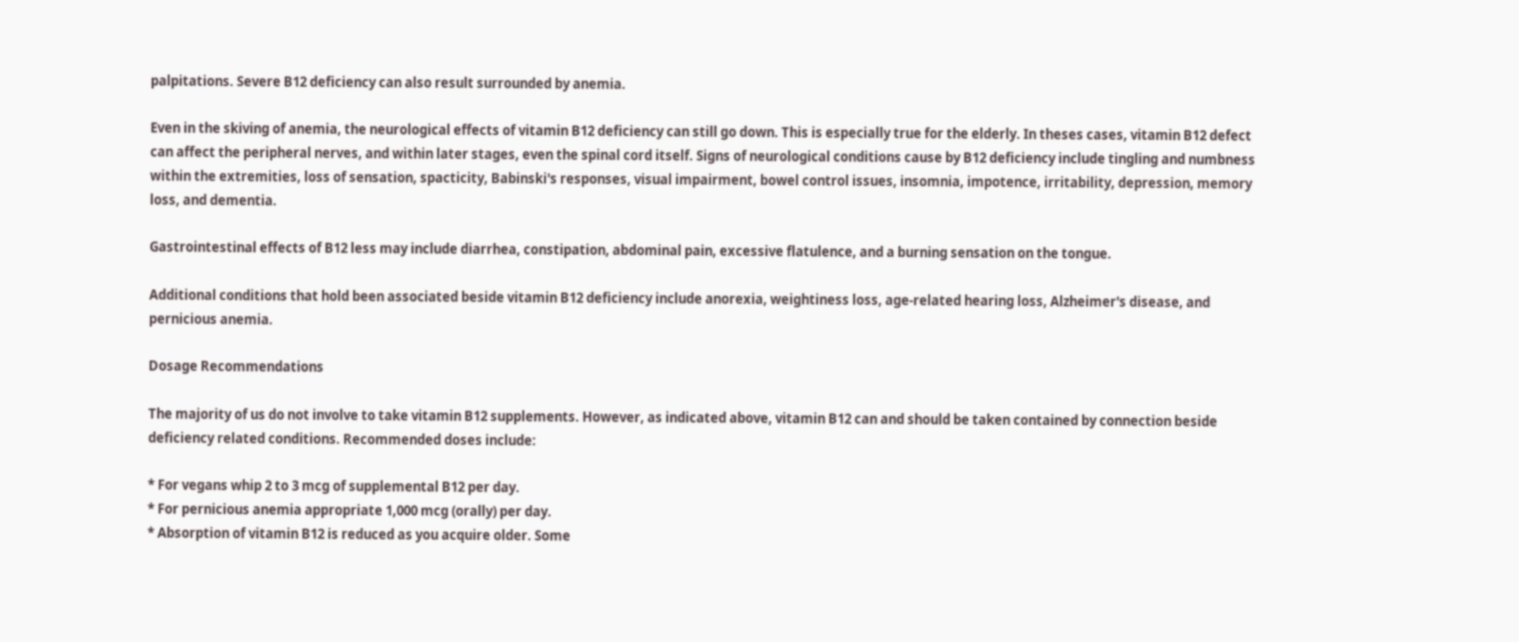palpitations. Severe B12 deficiency can also result surrounded by anemia.

Even in the skiving of anemia, the neurological effects of vitamin B12 deficiency can still go down. This is especially true for the elderly. In theses cases, vitamin B12 defect can affect the peripheral nerves, and within later stages, even the spinal cord itself. Signs of neurological conditions cause by B12 deficiency include tingling and numbness within the extremities, loss of sensation, spacticity, Babinski's responses, visual impairment, bowel control issues, insomnia, impotence, irritability, depression, memory loss, and dementia.

Gastrointestinal effects of B12 less may include diarrhea, constipation, abdominal pain, excessive flatulence, and a burning sensation on the tongue.

Additional conditions that hold been associated beside vitamin B12 deficiency include anorexia, weightiness loss, age-related hearing loss, Alzheimer's disease, and pernicious anemia.

Dosage Recommendations

The majority of us do not involve to take vitamin B12 supplements. However, as indicated above, vitamin B12 can and should be taken contained by connection beside deficiency related conditions. Recommended doses include:

* For vegans whip 2 to 3 mcg of supplemental B12 per day.
* For pernicious anemia appropriate 1,000 mcg (orally) per day.
* Absorption of vitamin B12 is reduced as you acquire older. Some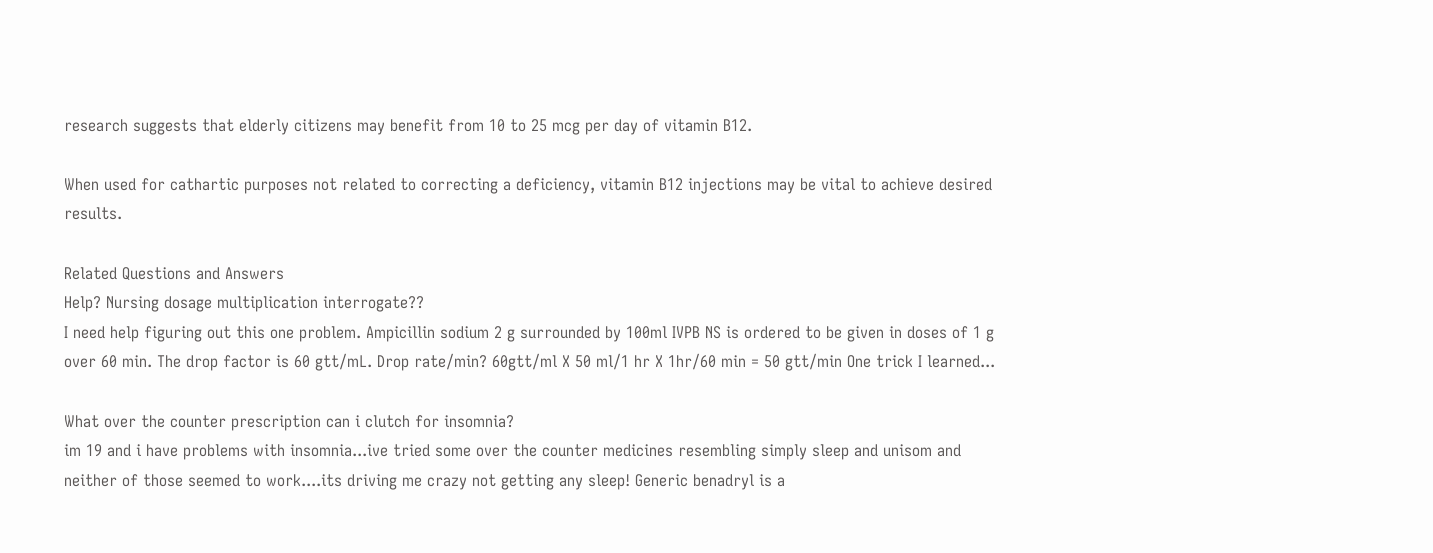research suggests that elderly citizens may benefit from 10 to 25 mcg per day of vitamin B12.

When used for cathartic purposes not related to correcting a deficiency, vitamin B12 injections may be vital to achieve desired results.

Related Questions and Answers
Help? Nursing dosage multiplication interrogate??
I need help figuring out this one problem. Ampicillin sodium 2 g surrounded by 100ml IVPB NS is ordered to be given in doses of 1 g over 60 min. The drop factor is 60 gtt/mL. Drop rate/min? 60gtt/ml X 50 ml/1 hr X 1hr/60 min = 50 gtt/min One trick I learned...

What over the counter prescription can i clutch for insomnia?
im 19 and i have problems with insomnia...ive tried some over the counter medicines resembling simply sleep and unisom and neither of those seemed to work....its driving me crazy not getting any sleep! Generic benadryl is a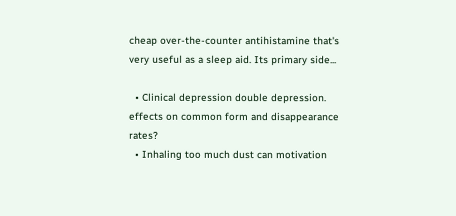cheap over-the-counter antihistamine that's very useful as a sleep aid. Its primary side...

  • Clinical depression double depression. effects on common form and disappearance rates?
  • Inhaling too much dust can motivation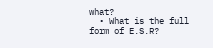what?
  • What is the full form of E.S.R?